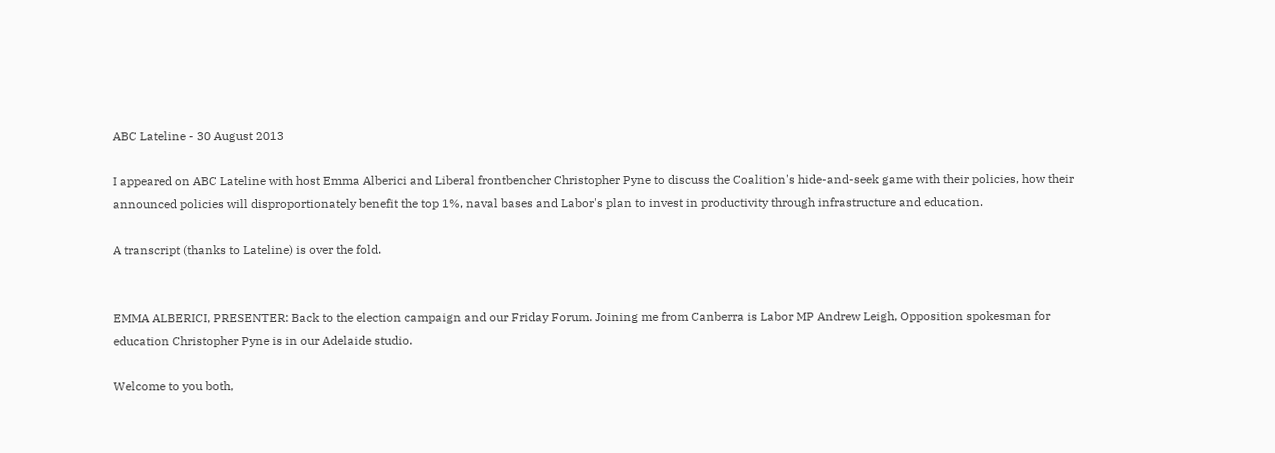ABC Lateline - 30 August 2013

I appeared on ABC Lateline with host Emma Alberici and Liberal frontbencher Christopher Pyne to discuss the Coalition's hide-and-seek game with their policies, how their announced policies will disproportionately benefit the top 1%, naval bases and Labor's plan to invest in productivity through infrastructure and education.

A transcript (thanks to Lateline) is over the fold.


EMMA ALBERICI, PRESENTER: Back to the election campaign and our Friday Forum. Joining me from Canberra is Labor MP Andrew Leigh, Opposition spokesman for education Christopher Pyne is in our Adelaide studio.

Welcome to you both,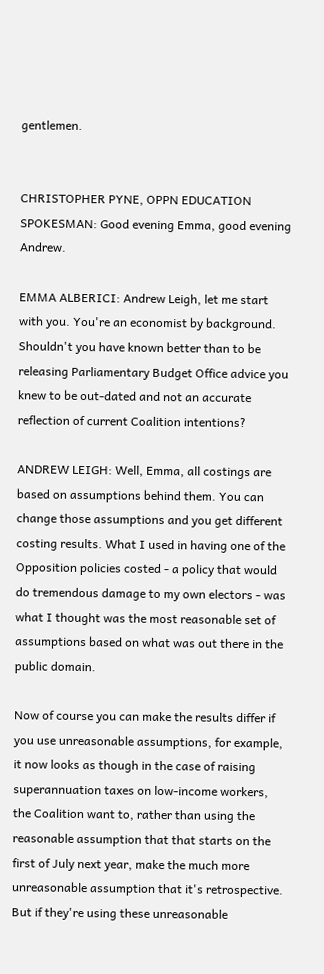gentlemen.


CHRISTOPHER PYNE, OPPN EDUCATION SPOKESMAN: Good evening Emma, good evening Andrew.

EMMA ALBERICI: Andrew Leigh, let me start with you. You're an economist by background. Shouldn't you have known better than to be releasing Parliamentary Budget Office advice you knew to be out-dated and not an accurate reflection of current Coalition intentions?

ANDREW LEIGH: Well, Emma, all costings are based on assumptions behind them. You can change those assumptions and you get different costing results. What I used in having one of the Opposition policies costed - a policy that would do tremendous damage to my own electors - was what I thought was the most reasonable set of assumptions based on what was out there in the public domain.

Now of course you can make the results differ if you use unreasonable assumptions, for example, it now looks as though in the case of raising superannuation taxes on low-income workers, the Coalition want to, rather than using the reasonable assumption that that starts on the first of July next year, make the much more unreasonable assumption that it's retrospective. But if they're using these unreasonable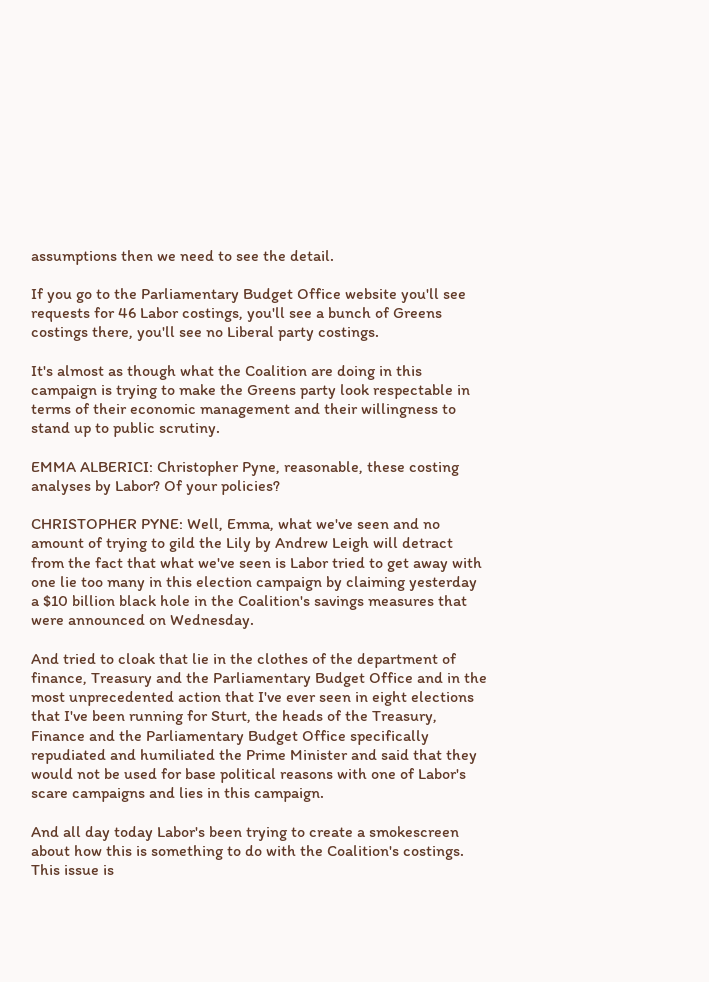assumptions then we need to see the detail.

If you go to the Parliamentary Budget Office website you'll see requests for 46 Labor costings, you'll see a bunch of Greens costings there, you'll see no Liberal party costings.

It's almost as though what the Coalition are doing in this campaign is trying to make the Greens party look respectable in terms of their economic management and their willingness to stand up to public scrutiny.

EMMA ALBERICI: Christopher Pyne, reasonable, these costing analyses by Labor? Of your policies?

CHRISTOPHER PYNE: Well, Emma, what we've seen and no amount of trying to gild the Lily by Andrew Leigh will detract from the fact that what we've seen is Labor tried to get away with one lie too many in this election campaign by claiming yesterday a $10 billion black hole in the Coalition's savings measures that were announced on Wednesday.

And tried to cloak that lie in the clothes of the department of finance, Treasury and the Parliamentary Budget Office and in the most unprecedented action that I've ever seen in eight elections that I've been running for Sturt, the heads of the Treasury, Finance and the Parliamentary Budget Office specifically repudiated and humiliated the Prime Minister and said that they would not be used for base political reasons with one of Labor's scare campaigns and lies in this campaign.

And all day today Labor's been trying to create a smokescreen about how this is something to do with the Coalition's costings. This issue is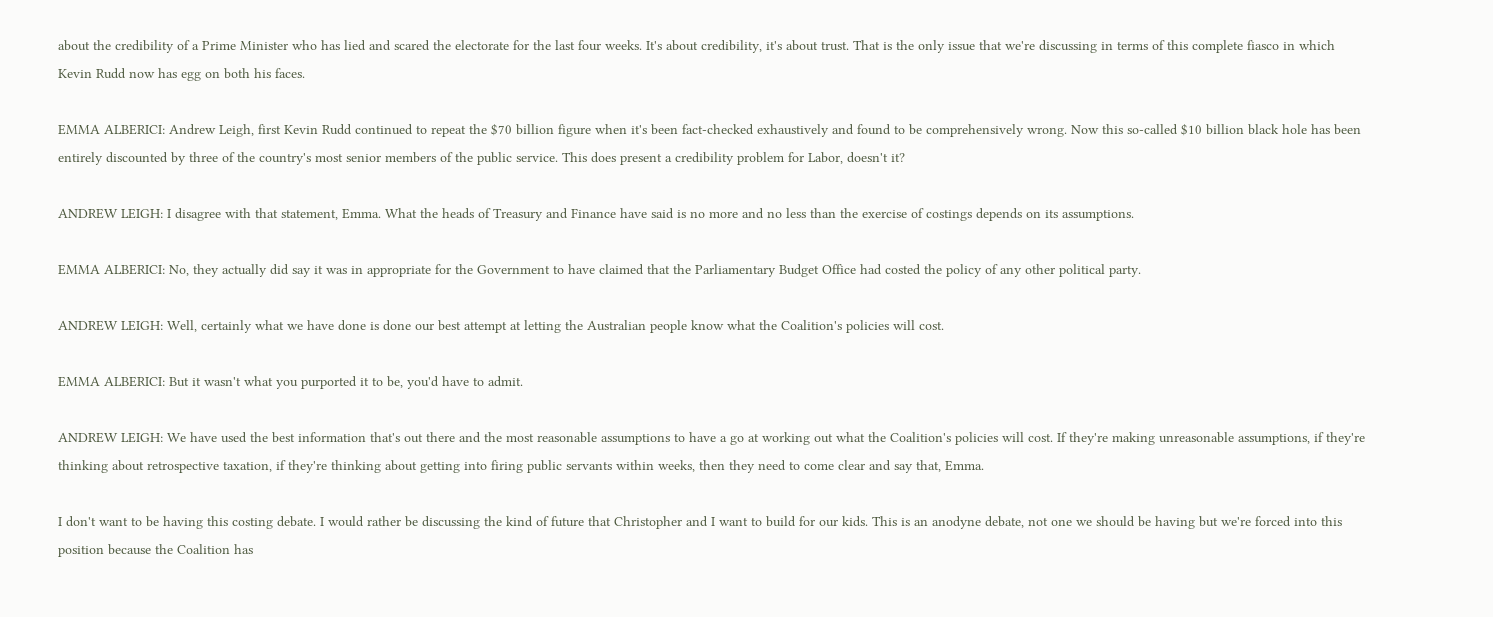about the credibility of a Prime Minister who has lied and scared the electorate for the last four weeks. It's about credibility, it's about trust. That is the only issue that we're discussing in terms of this complete fiasco in which Kevin Rudd now has egg on both his faces.

EMMA ALBERICI: Andrew Leigh, first Kevin Rudd continued to repeat the $70 billion figure when it's been fact-checked exhaustively and found to be comprehensively wrong. Now this so-called $10 billion black hole has been entirely discounted by three of the country's most senior members of the public service. This does present a credibility problem for Labor, doesn't it?

ANDREW LEIGH: I disagree with that statement, Emma. What the heads of Treasury and Finance have said is no more and no less than the exercise of costings depends on its assumptions.

EMMA ALBERICI: No, they actually did say it was in appropriate for the Government to have claimed that the Parliamentary Budget Office had costed the policy of any other political party.

ANDREW LEIGH: Well, certainly what we have done is done our best attempt at letting the Australian people know what the Coalition's policies will cost.

EMMA ALBERICI: But it wasn't what you purported it to be, you'd have to admit.

ANDREW LEIGH: We have used the best information that's out there and the most reasonable assumptions to have a go at working out what the Coalition's policies will cost. If they're making unreasonable assumptions, if they're thinking about retrospective taxation, if they're thinking about getting into firing public servants within weeks, then they need to come clear and say that, Emma.

I don't want to be having this costing debate. I would rather be discussing the kind of future that Christopher and I want to build for our kids. This is an anodyne debate, not one we should be having but we're forced into this position because the Coalition has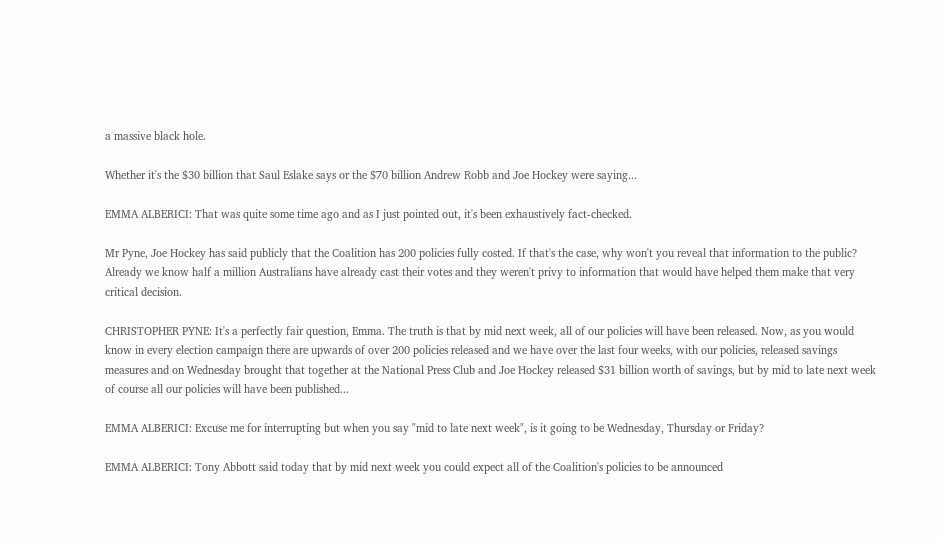a massive black hole.

Whether it's the $30 billion that Saul Eslake says or the $70 billion Andrew Robb and Joe Hockey were saying...

EMMA ALBERICI: That was quite some time ago and as I just pointed out, it's been exhaustively fact-checked.

Mr Pyne, Joe Hockey has said publicly that the Coalition has 200 policies fully costed. If that's the case, why won't you reveal that information to the public? Already we know half a million Australians have already cast their votes and they weren't privy to information that would have helped them make that very critical decision.

CHRISTOPHER PYNE: It's a perfectly fair question, Emma. The truth is that by mid next week, all of our policies will have been released. Now, as you would know in every election campaign there are upwards of over 200 policies released and we have over the last four weeks, with our policies, released savings measures and on Wednesday brought that together at the National Press Club and Joe Hockey released $31 billion worth of savings, but by mid to late next week of course all our policies will have been published...

EMMA ALBERICI: Excuse me for interrupting but when you say "mid to late next week", is it going to be Wednesday, Thursday or Friday?

EMMA ALBERICI: Tony Abbott said today that by mid next week you could expect all of the Coalition's policies to be announced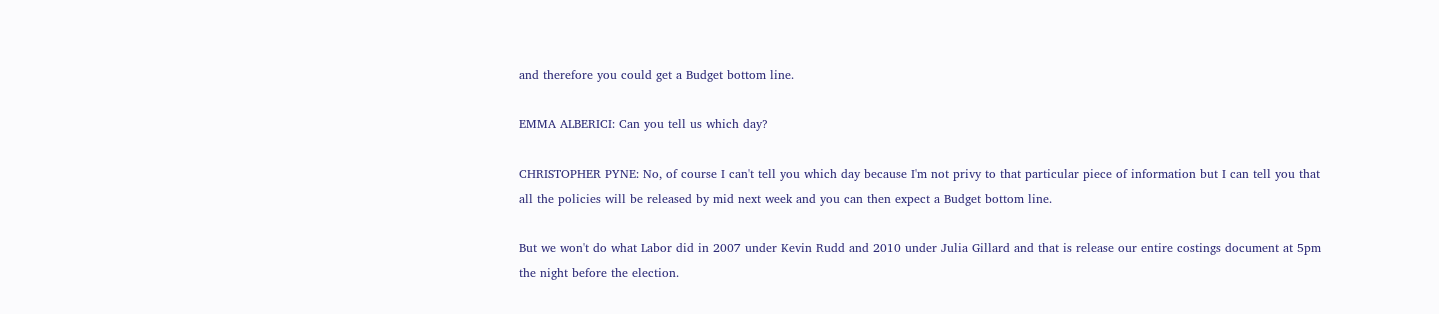and therefore you could get a Budget bottom line.

EMMA ALBERICI: Can you tell us which day?

CHRISTOPHER PYNE: No, of course I can't tell you which day because I'm not privy to that particular piece of information but I can tell you that all the policies will be released by mid next week and you can then expect a Budget bottom line.

But we won't do what Labor did in 2007 under Kevin Rudd and 2010 under Julia Gillard and that is release our entire costings document at 5pm the night before the election.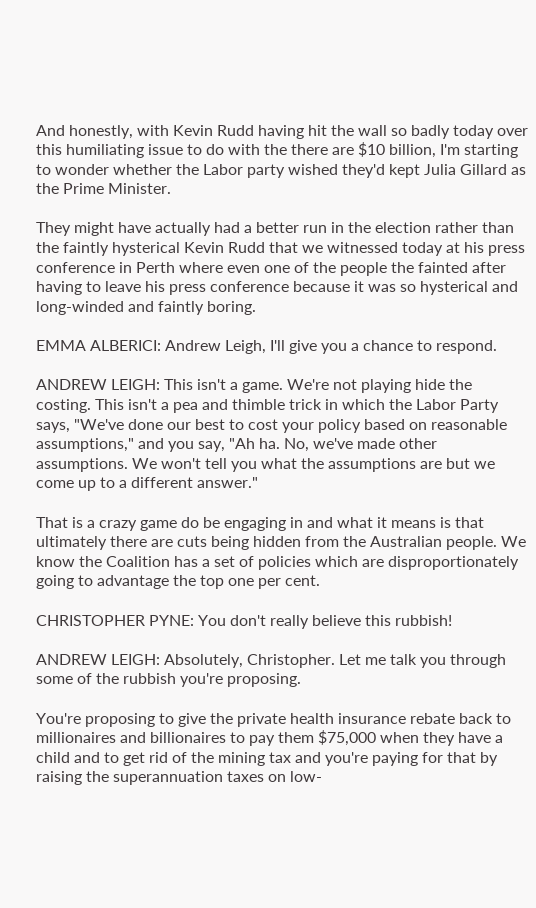And honestly, with Kevin Rudd having hit the wall so badly today over this humiliating issue to do with the there are $10 billion, I'm starting to wonder whether the Labor party wished they'd kept Julia Gillard as the Prime Minister.

They might have actually had a better run in the election rather than the faintly hysterical Kevin Rudd that we witnessed today at his press conference in Perth where even one of the people the fainted after having to leave his press conference because it was so hysterical and long-winded and faintly boring.

EMMA ALBERICI: Andrew Leigh, I'll give you a chance to respond.

ANDREW LEIGH: This isn't a game. We're not playing hide the costing. This isn't a pea and thimble trick in which the Labor Party says, "We've done our best to cost your policy based on reasonable assumptions," and you say, "Ah ha. No, we've made other assumptions. We won't tell you what the assumptions are but we come up to a different answer."

That is a crazy game do be engaging in and what it means is that ultimately there are cuts being hidden from the Australian people. We know the Coalition has a set of policies which are disproportionately going to advantage the top one per cent.

CHRISTOPHER PYNE: You don't really believe this rubbish!

ANDREW LEIGH: Absolutely, Christopher. Let me talk you through some of the rubbish you're proposing.

You're proposing to give the private health insurance rebate back to millionaires and billionaires to pay them $75,000 when they have a child and to get rid of the mining tax and you're paying for that by raising the superannuation taxes on low-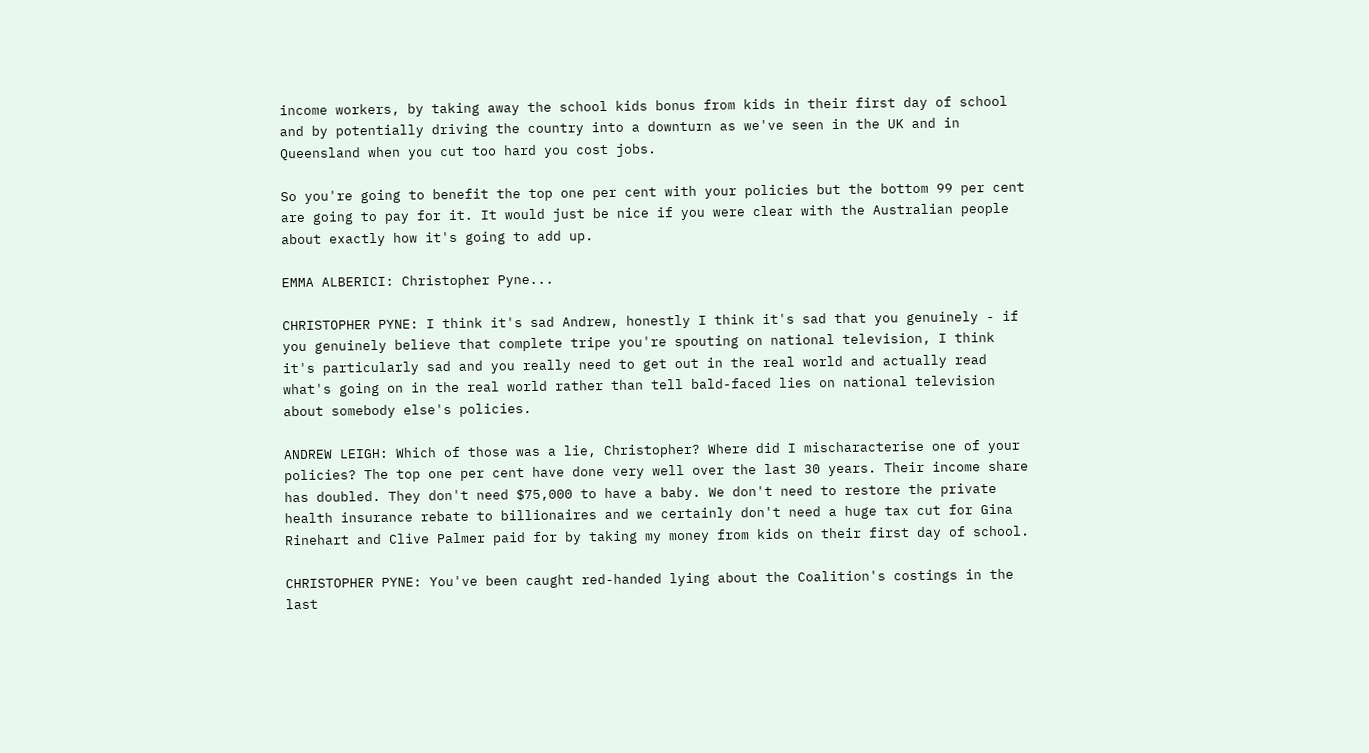income workers, by taking away the school kids bonus from kids in their first day of school and by potentially driving the country into a downturn as we've seen in the UK and in Queensland when you cut too hard you cost jobs.

So you're going to benefit the top one per cent with your policies but the bottom 99 per cent are going to pay for it. It would just be nice if you were clear with the Australian people about exactly how it's going to add up.

EMMA ALBERICI: Christopher Pyne...

CHRISTOPHER PYNE: I think it's sad Andrew, honestly I think it's sad that you genuinely - if you genuinely believe that complete tripe you're spouting on national television, I think it's particularly sad and you really need to get out in the real world and actually read what's going on in the real world rather than tell bald-faced lies on national television about somebody else's policies.

ANDREW LEIGH: Which of those was a lie, Christopher? Where did I mischaracterise one of your policies? The top one per cent have done very well over the last 30 years. Their income share has doubled. They don't need $75,000 to have a baby. We don't need to restore the private health insurance rebate to billionaires and we certainly don't need a huge tax cut for Gina Rinehart and Clive Palmer paid for by taking my money from kids on their first day of school.

CHRISTOPHER PYNE: You've been caught red-handed lying about the Coalition's costings in the last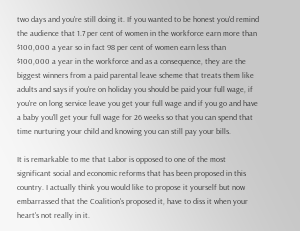two days and you're still doing it. If you wanted to be honest you'd remind the audience that 1.7 per cent of women in the workforce earn more than $100,000 a year so in fact 98 per cent of women earn less than $100,000 a year in the workforce and as a consequence, they are the biggest winners from a paid parental leave scheme that treats them like adults and says if you're on holiday you should be paid your full wage, if you're on long service leave you get your full wage and if you go and have a baby you'll get your full wage for 26 weeks so that you can spend that time nurturing your child and knowing you can still pay your bills.

It is remarkable to me that Labor is opposed to one of the most significant social and economic reforms that has been proposed in this country. I actually think you would like to propose it yourself but now embarrassed that the Coalition's proposed it, have to diss it when your heart's not really in it.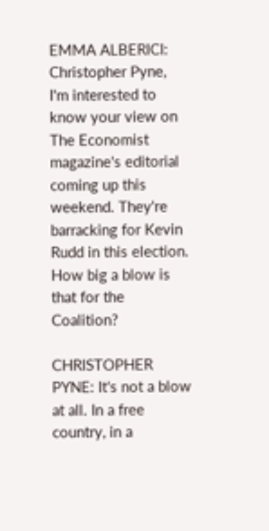EMMA ALBERICI: Christopher Pyne, I'm interested to know your view on The Economist magazine's editorial coming up this weekend. They're barracking for Kevin Rudd in this election. How big a blow is that for the Coalition?

CHRISTOPHER PYNE: It's not a blow at all. In a free country, in a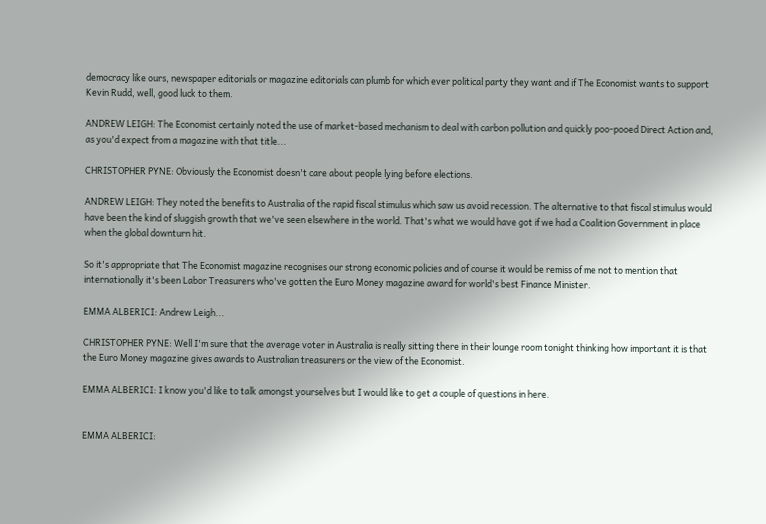democracy like ours, newspaper editorials or magazine editorials can plumb for which ever political party they want and if The Economist wants to support Kevin Rudd, well, good luck to them.

ANDREW LEIGH: The Economist certainly noted the use of market-based mechanism to deal with carbon pollution and quickly poo-pooed Direct Action and, as you'd expect from a magazine with that title...

CHRISTOPHER PYNE: Obviously the Economist doesn't care about people lying before elections.

ANDREW LEIGH: They noted the benefits to Australia of the rapid fiscal stimulus which saw us avoid recession. The alternative to that fiscal stimulus would have been the kind of sluggish growth that we've seen elsewhere in the world. That's what we would have got if we had a Coalition Government in place when the global downturn hit.

So it's appropriate that The Economist magazine recognises our strong economic policies and of course it would be remiss of me not to mention that internationally it's been Labor Treasurers who've gotten the Euro Money magazine award for world's best Finance Minister.

EMMA ALBERICI: Andrew Leigh...

CHRISTOPHER PYNE: Well I'm sure that the average voter in Australia is really sitting there in their lounge room tonight thinking how important it is that the Euro Money magazine gives awards to Australian treasurers or the view of the Economist.

EMMA ALBERICI: I know you'd like to talk amongst yourselves but I would like to get a couple of questions in here.


EMMA ALBERICI: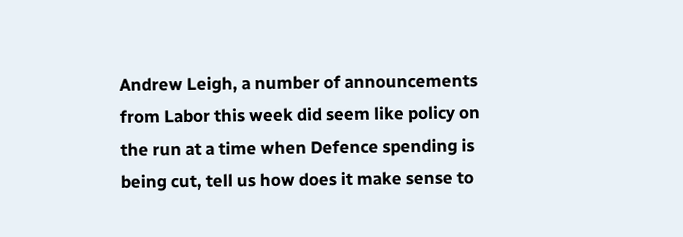Andrew Leigh, a number of announcements from Labor this week did seem like policy on the run at a time when Defence spending is being cut, tell us how does it make sense to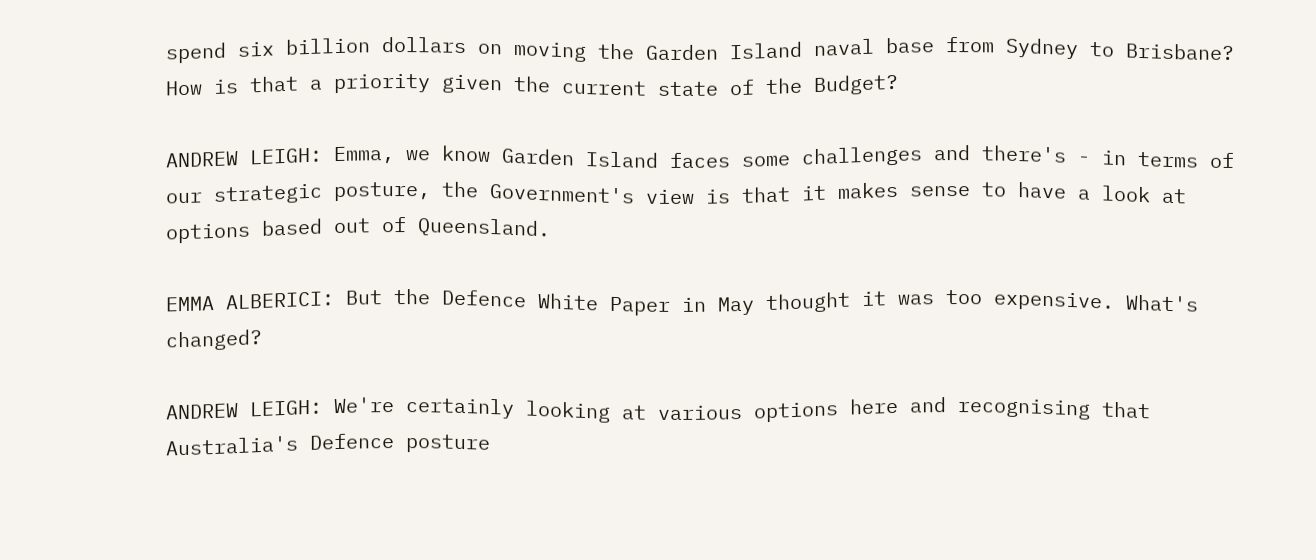spend six billion dollars on moving the Garden Island naval base from Sydney to Brisbane? How is that a priority given the current state of the Budget?

ANDREW LEIGH: Emma, we know Garden Island faces some challenges and there's - in terms of our strategic posture, the Government's view is that it makes sense to have a look at options based out of Queensland.

EMMA ALBERICI: But the Defence White Paper in May thought it was too expensive. What's changed?

ANDREW LEIGH: We're certainly looking at various options here and recognising that Australia's Defence posture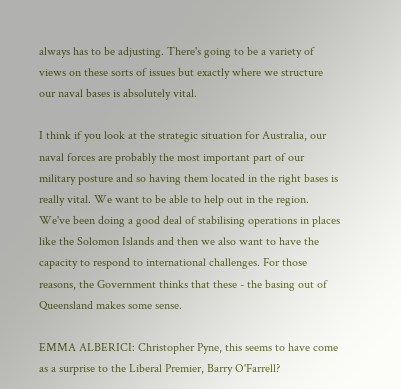always has to be adjusting. There's going to be a variety of views on these sorts of issues but exactly where we structure our naval bases is absolutely vital.

I think if you look at the strategic situation for Australia, our naval forces are probably the most important part of our military posture and so having them located in the right bases is really vital. We want to be able to help out in the region. We've been doing a good deal of stabilising operations in places like the Solomon Islands and then we also want to have the capacity to respond to international challenges. For those reasons, the Government thinks that these - the basing out of Queensland makes some sense.

EMMA ALBERICI: Christopher Pyne, this seems to have come as a surprise to the Liberal Premier, Barry O'Farrell?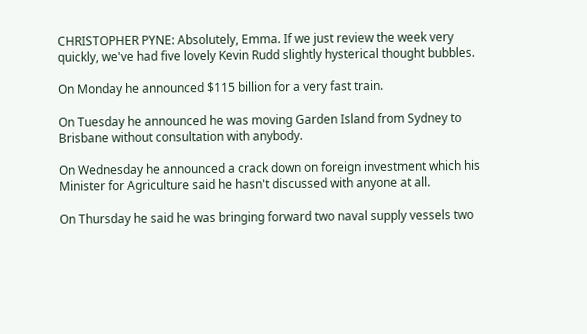CHRISTOPHER PYNE: Absolutely, Emma. If we just review the week very quickly, we've had five lovely Kevin Rudd slightly hysterical thought bubbles.

On Monday he announced $115 billion for a very fast train.

On Tuesday he announced he was moving Garden Island from Sydney to Brisbane without consultation with anybody.

On Wednesday he announced a crack down on foreign investment which his Minister for Agriculture said he hasn't discussed with anyone at all.

On Thursday he said he was bringing forward two naval supply vessels two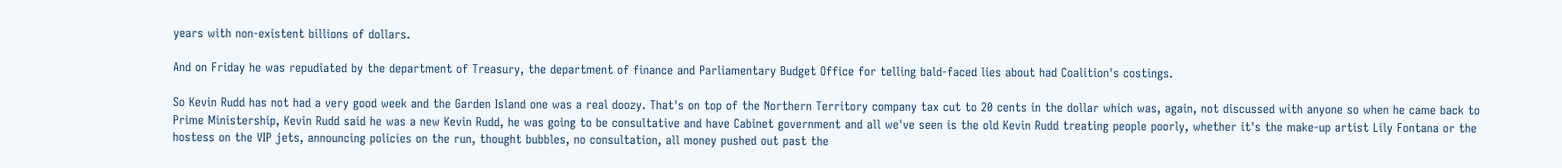years with non-existent billions of dollars.

And on Friday he was repudiated by the department of Treasury, the department of finance and Parliamentary Budget Office for telling bald-faced lies about had Coalition's costings.

So Kevin Rudd has not had a very good week and the Garden Island one was a real doozy. That's on top of the Northern Territory company tax cut to 20 cents in the dollar which was, again, not discussed with anyone so when he came back to Prime Ministership, Kevin Rudd said he was a new Kevin Rudd, he was going to be consultative and have Cabinet government and all we've seen is the old Kevin Rudd treating people poorly, whether it's the make-up artist Lily Fontana or the hostess on the VIP jets, announcing policies on the run, thought bubbles, no consultation, all money pushed out past the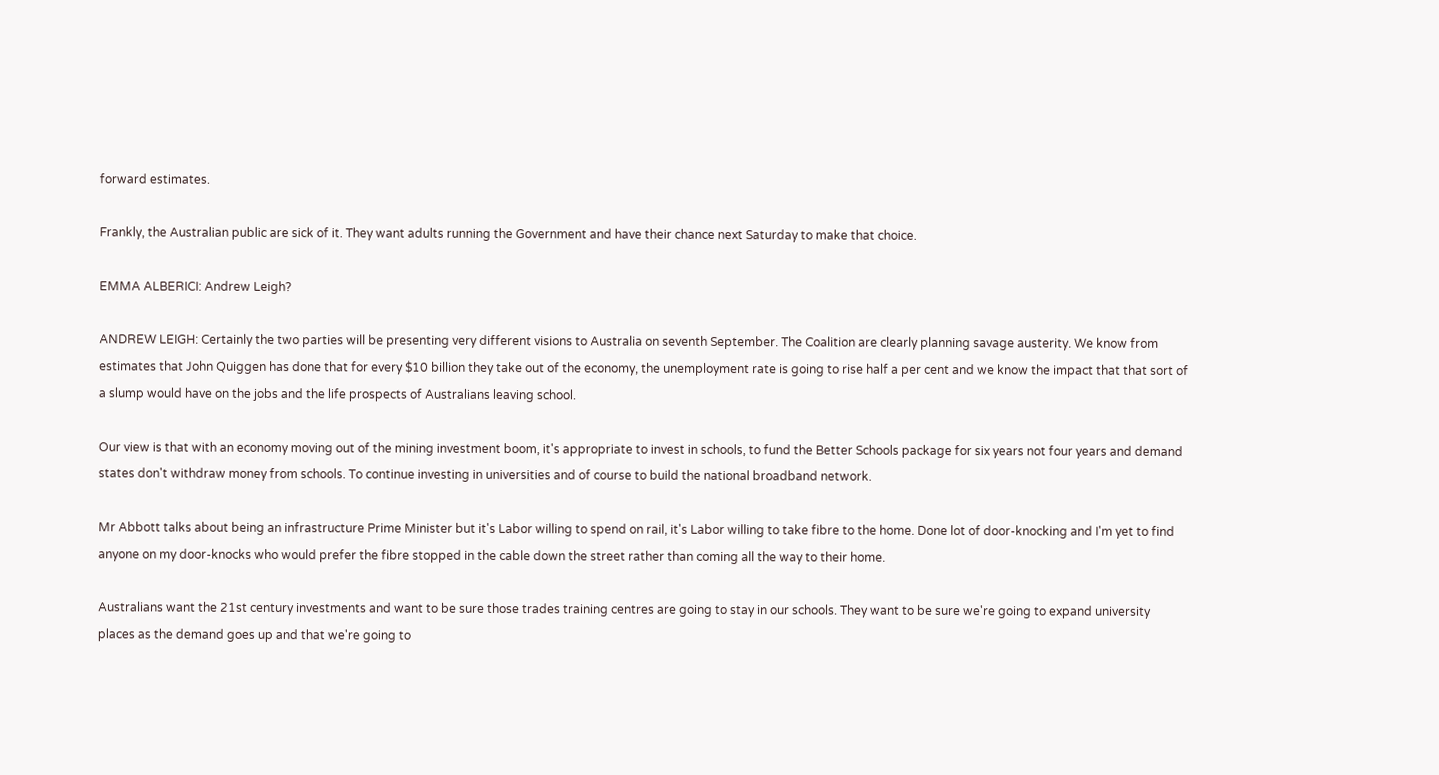forward estimates.

Frankly, the Australian public are sick of it. They want adults running the Government and have their chance next Saturday to make that choice.

EMMA ALBERICI: Andrew Leigh?

ANDREW LEIGH: Certainly the two parties will be presenting very different visions to Australia on seventh September. The Coalition are clearly planning savage austerity. We know from estimates that John Quiggen has done that for every $10 billion they take out of the economy, the unemployment rate is going to rise half a per cent and we know the impact that that sort of a slump would have on the jobs and the life prospects of Australians leaving school.

Our view is that with an economy moving out of the mining investment boom, it's appropriate to invest in schools, to fund the Better Schools package for six years not four years and demand states don't withdraw money from schools. To continue investing in universities and of course to build the national broadband network.

Mr Abbott talks about being an infrastructure Prime Minister but it's Labor willing to spend on rail, it's Labor willing to take fibre to the home. Done lot of door-knocking and I'm yet to find anyone on my door-knocks who would prefer the fibre stopped in the cable down the street rather than coming all the way to their home.

Australians want the 21st century investments and want to be sure those trades training centres are going to stay in our schools. They want to be sure we're going to expand university places as the demand goes up and that we're going to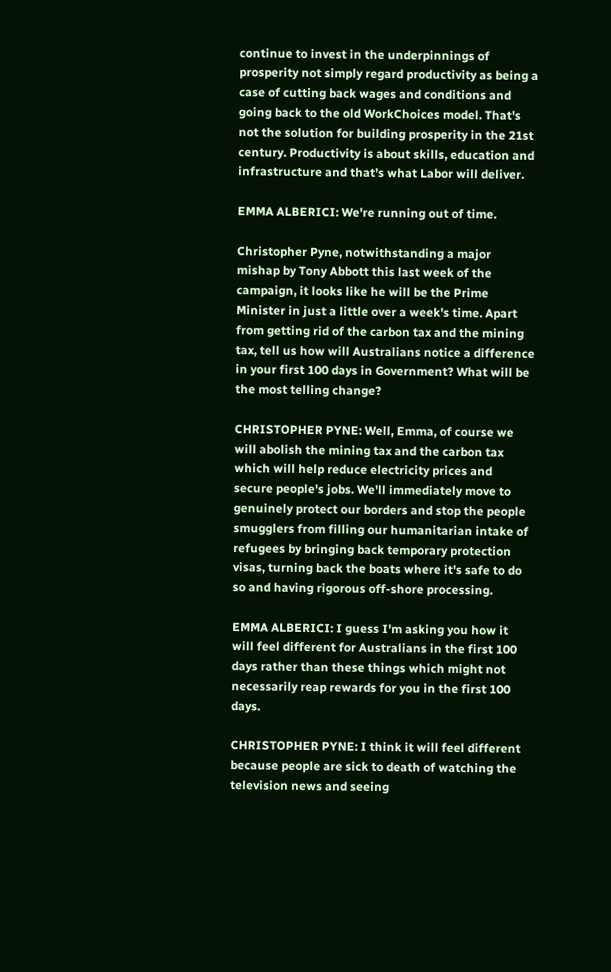continue to invest in the underpinnings of prosperity not simply regard productivity as being a case of cutting back wages and conditions and going back to the old WorkChoices model. That's not the solution for building prosperity in the 21st century. Productivity is about skills, education and infrastructure and that's what Labor will deliver.

EMMA ALBERICI: We're running out of time.

Christopher Pyne, notwithstanding a major mishap by Tony Abbott this last week of the campaign, it looks like he will be the Prime Minister in just a little over a week's time. Apart from getting rid of the carbon tax and the mining tax, tell us how will Australians notice a difference in your first 100 days in Government? What will be the most telling change?

CHRISTOPHER PYNE: Well, Emma, of course we will abolish the mining tax and the carbon tax which will help reduce electricity prices and secure people's jobs. We'll immediately move to genuinely protect our borders and stop the people smugglers from filling our humanitarian intake of refugees by bringing back temporary protection visas, turning back the boats where it's safe to do so and having rigorous off-shore processing.

EMMA ALBERICI: I guess I'm asking you how it will feel different for Australians in the first 100 days rather than these things which might not necessarily reap rewards for you in the first 100 days.

CHRISTOPHER PYNE: I think it will feel different because people are sick to death of watching the television news and seeing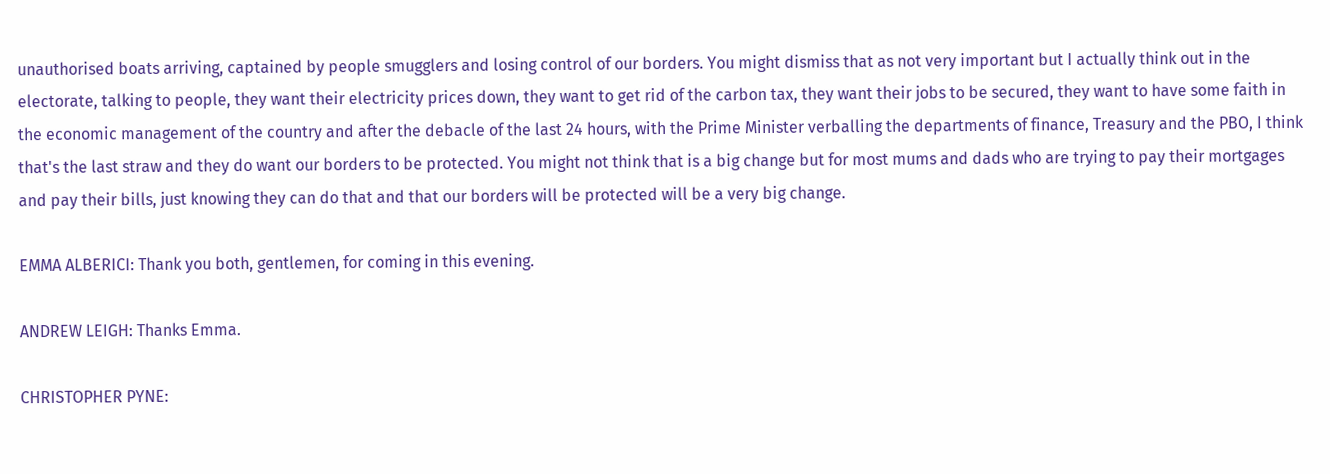unauthorised boats arriving, captained by people smugglers and losing control of our borders. You might dismiss that as not very important but I actually think out in the electorate, talking to people, they want their electricity prices down, they want to get rid of the carbon tax, they want their jobs to be secured, they want to have some faith in the economic management of the country and after the debacle of the last 24 hours, with the Prime Minister verballing the departments of finance, Treasury and the PBO, I think that's the last straw and they do want our borders to be protected. You might not think that is a big change but for most mums and dads who are trying to pay their mortgages and pay their bills, just knowing they can do that and that our borders will be protected will be a very big change.

EMMA ALBERICI: Thank you both, gentlemen, for coming in this evening.

ANDREW LEIGH: Thanks Emma.

CHRISTOPHER PYNE: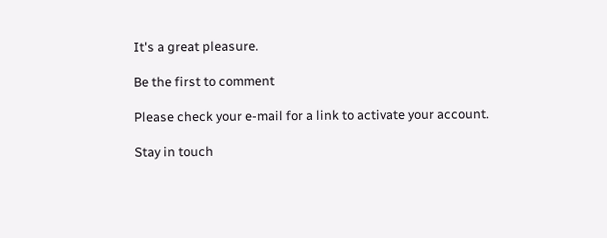It's a great pleasure.

Be the first to comment

Please check your e-mail for a link to activate your account.

Stay in touch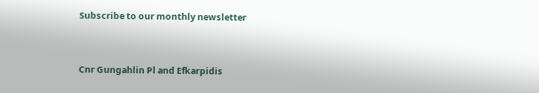Subscribe to our monthly newsletter


Cnr Gungahlin Pl and Efkarpidis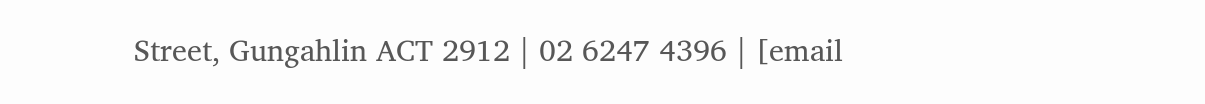Street, Gungahlin ACT 2912 | 02 6247 4396 | [email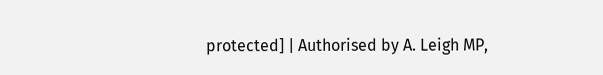protected] | Authorised by A. Leigh MP,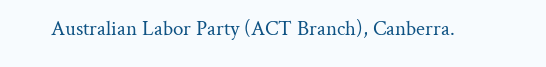Australian Labor Party (ACT Branch), Canberra.